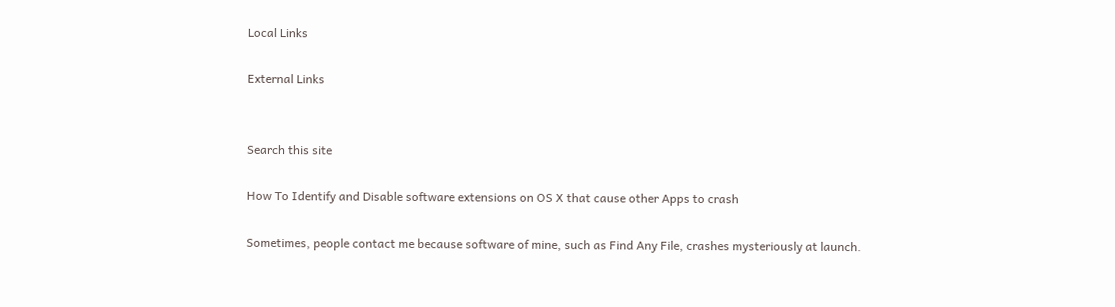Local Links

External Links


Search this site

How To Identify and Disable software extensions on OS X that cause other Apps to crash

Sometimes, people contact me because software of mine, such as Find Any File, crashes mysteriously at launch.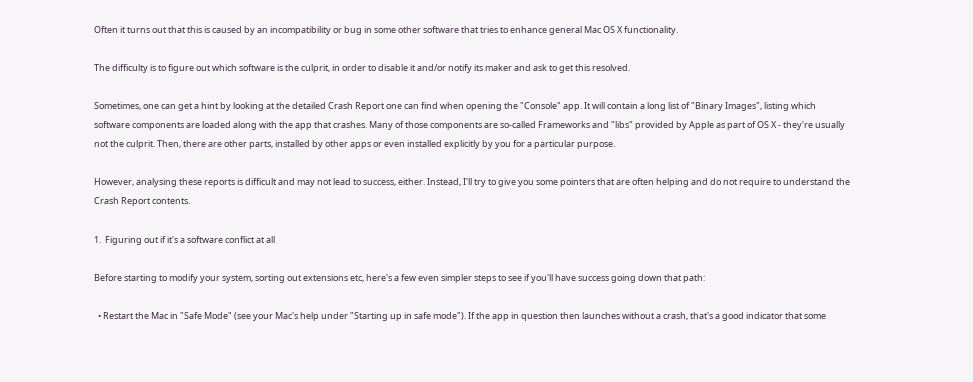Often it turns out that this is caused by an incompatibility or bug in some other software that tries to enhance general Mac OS X functionality.

The difficulty is to figure out which software is the culprit, in order to disable it and/or notify its maker and ask to get this resolved.

Sometimes, one can get a hint by looking at the detailed Crash Report one can find when opening the "Console" app. It will contain a long list of "Binary Images", listing which software components are loaded along with the app that crashes. Many of those components are so-called Frameworks and "libs" provided by Apple as part of OS X - they're usually not the culprit. Then, there are other parts, installed by other apps or even installed explicitly by you for a particular purpose.

However, analysing these reports is difficult and may not lead to success, either. Instead, I'll try to give you some pointers that are often helping and do not require to understand the Crash Report contents.

1.  Figuring out if it's a software conflict at all

Before starting to modify your system, sorting out extensions etc, here's a few even simpler steps to see if you'll have success going down that path:

  • Restart the Mac in "Safe Mode" (see your Mac's help under "Starting up in safe mode"). If the app in question then launches without a crash, that's a good indicator that some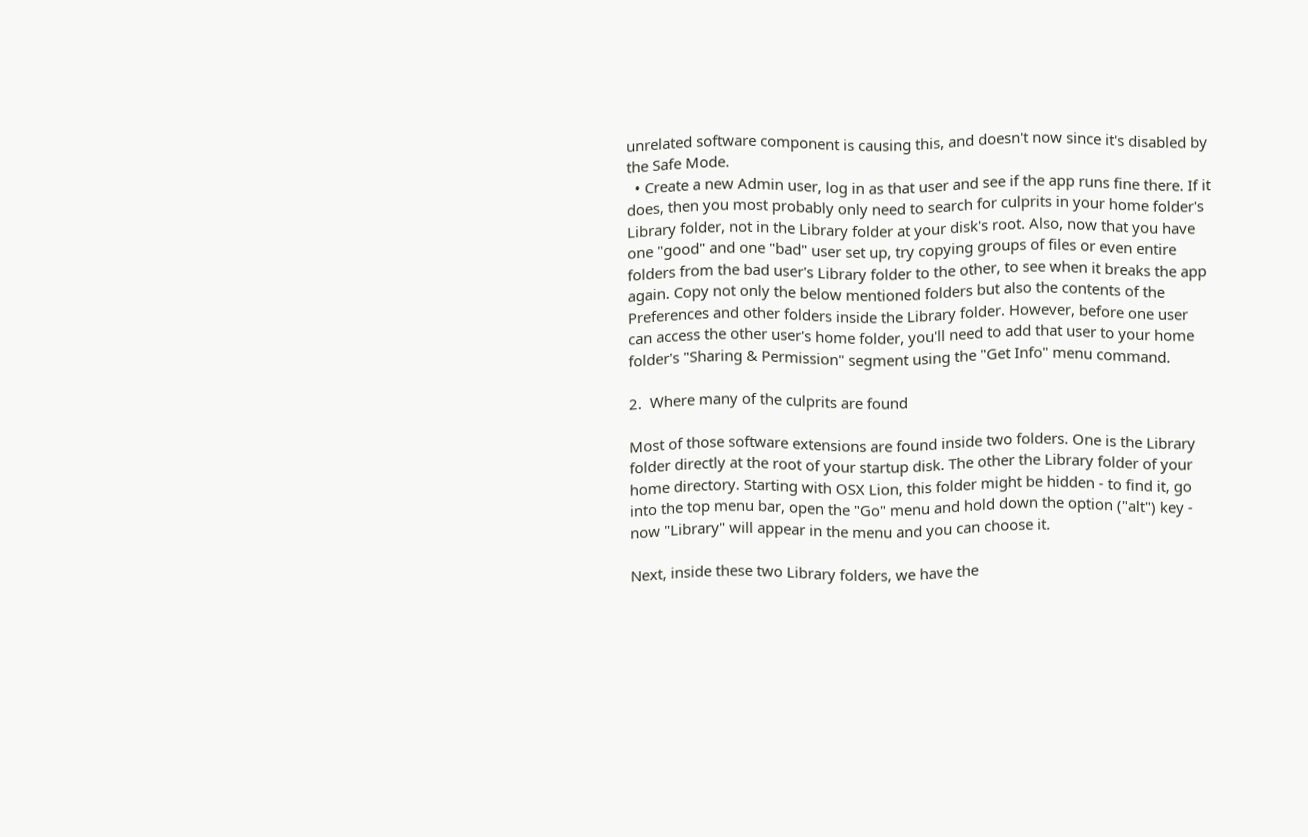unrelated software component is causing this, and doesn't now since it's disabled by the Safe Mode.
  • Create a new Admin user, log in as that user and see if the app runs fine there. If it does, then you most probably only need to search for culprits in your home folder's Library folder, not in the Library folder at your disk's root. Also, now that you have one "good" and one "bad" user set up, try copying groups of files or even entire folders from the bad user's Library folder to the other, to see when it breaks the app again. Copy not only the below mentioned folders but also the contents of the Preferences and other folders inside the Library folder. However, before one user can access the other user's home folder, you'll need to add that user to your home folder's "Sharing & Permission" segment using the "Get Info" menu command.

2.  Where many of the culprits are found

Most of those software extensions are found inside two folders. One is the Library folder directly at the root of your startup disk. The other the Library folder of your home directory. Starting with OSX Lion, this folder might be hidden - to find it, go into the top menu bar, open the "Go" menu and hold down the option ("alt") key - now "Library" will appear in the menu and you can choose it.

Next, inside these two Library folders, we have the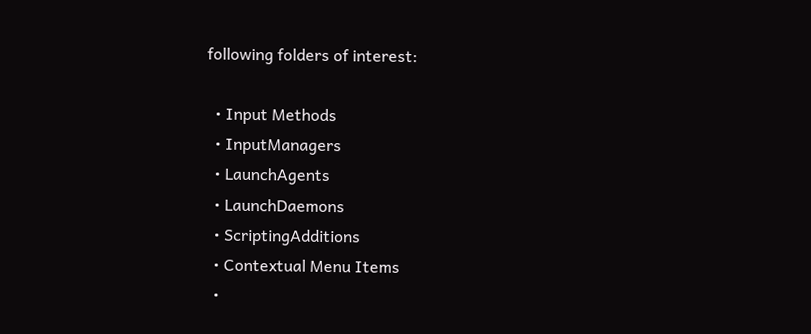following folders of interest:

  • Input Methods
  • InputManagers
  • LaunchAgents
  • LaunchDaemons
  • ScriptingAdditions
  • Contextual Menu Items
  •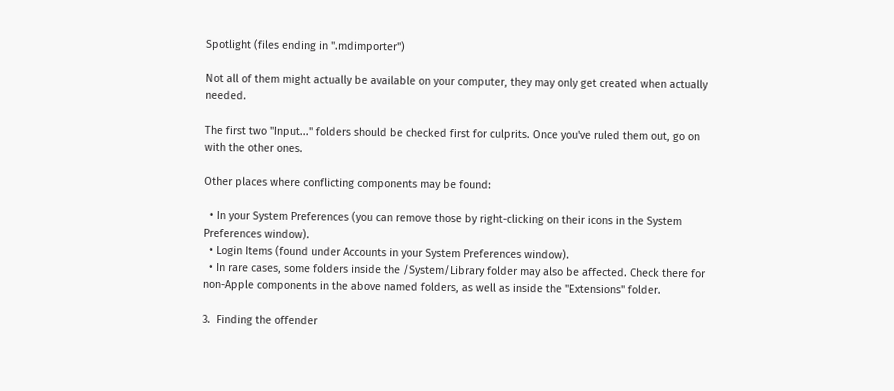Spotlight (files ending in ".mdimporter")

Not all of them might actually be available on your computer, they may only get created when actually needed.

The first two "Input..." folders should be checked first for culprits. Once you've ruled them out, go on with the other ones.

Other places where conflicting components may be found:

  • In your System Preferences (you can remove those by right-clicking on their icons in the System Preferences window).
  • Login Items (found under Accounts in your System Preferences window).
  • In rare cases, some folders inside the /System/Library folder may also be affected. Check there for non-Apple components in the above named folders, as well as inside the "Extensions" folder.

3.  Finding the offender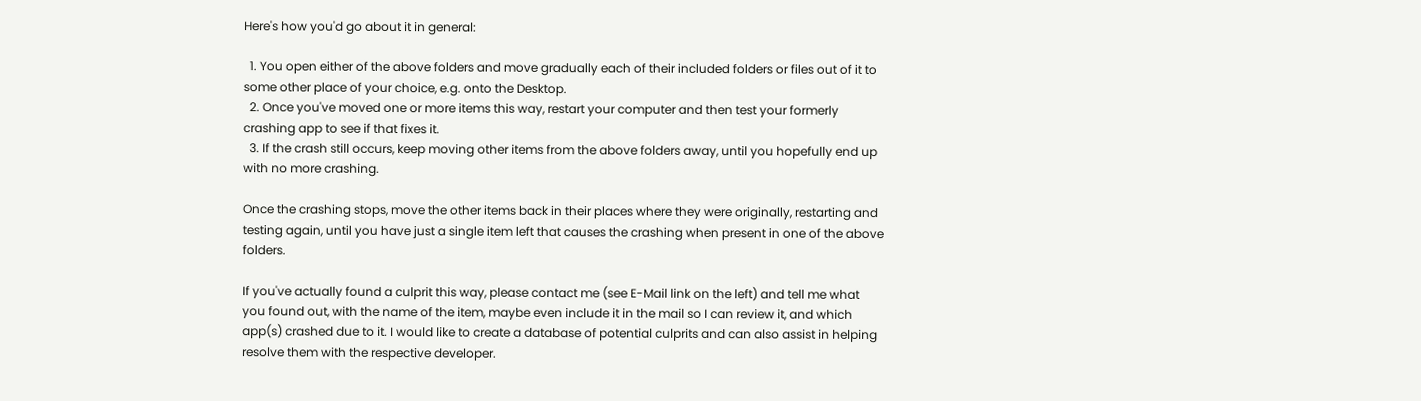Here's how you'd go about it in general:

  1. You open either of the above folders and move gradually each of their included folders or files out of it to some other place of your choice, e.g. onto the Desktop.
  2. Once you've moved one or more items this way, restart your computer and then test your formerly crashing app to see if that fixes it.
  3. If the crash still occurs, keep moving other items from the above folders away, until you hopefully end up with no more crashing.

Once the crashing stops, move the other items back in their places where they were originally, restarting and testing again, until you have just a single item left that causes the crashing when present in one of the above folders.

If you've actually found a culprit this way, please contact me (see E-Mail link on the left) and tell me what you found out, with the name of the item, maybe even include it in the mail so I can review it, and which app(s) crashed due to it. I would like to create a database of potential culprits and can also assist in helping resolve them with the respective developer.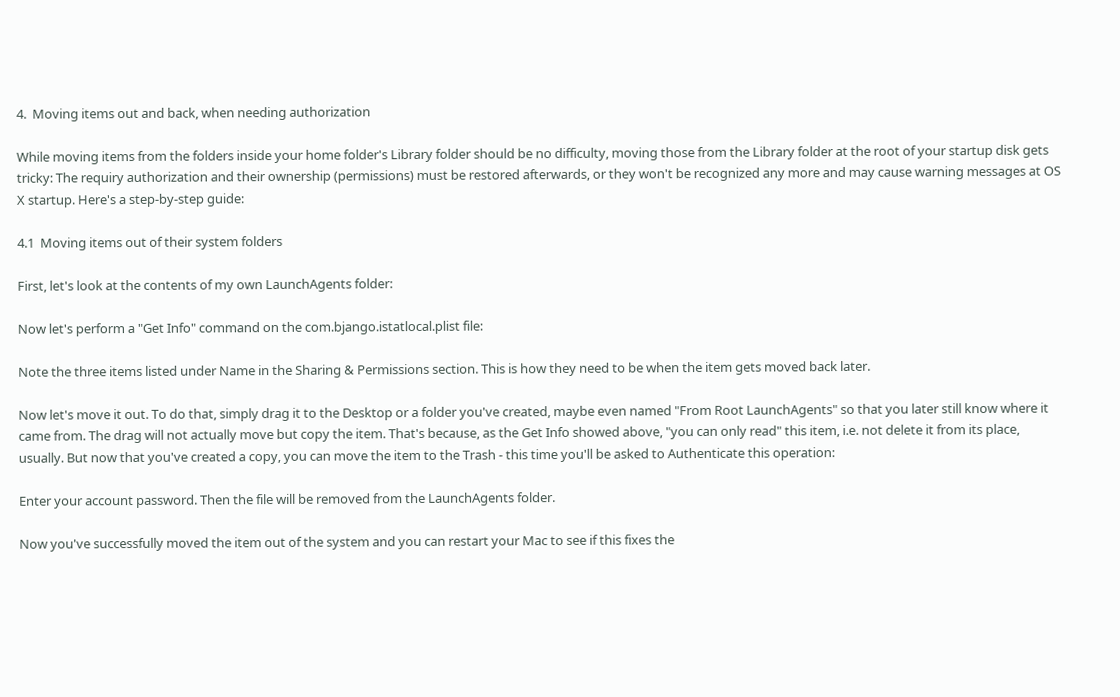4.  Moving items out and back, when needing authorization

While moving items from the folders inside your home folder's Library folder should be no difficulty, moving those from the Library folder at the root of your startup disk gets tricky: The requiry authorization and their ownership (permissions) must be restored afterwards, or they won't be recognized any more and may cause warning messages at OS X startup. Here's a step-by-step guide:

4.1  Moving items out of their system folders

First, let's look at the contents of my own LaunchAgents folder:

Now let's perform a "Get Info" command on the com.bjango.istatlocal.plist file:

Note the three items listed under Name in the Sharing & Permissions section. This is how they need to be when the item gets moved back later.

Now let's move it out. To do that, simply drag it to the Desktop or a folder you've created, maybe even named "From Root LaunchAgents" so that you later still know where it came from. The drag will not actually move but copy the item. That's because, as the Get Info showed above, "you can only read" this item, i.e. not delete it from its place, usually. But now that you've created a copy, you can move the item to the Trash - this time you'll be asked to Authenticate this operation:

Enter your account password. Then the file will be removed from the LaunchAgents folder.

Now you've successfully moved the item out of the system and you can restart your Mac to see if this fixes the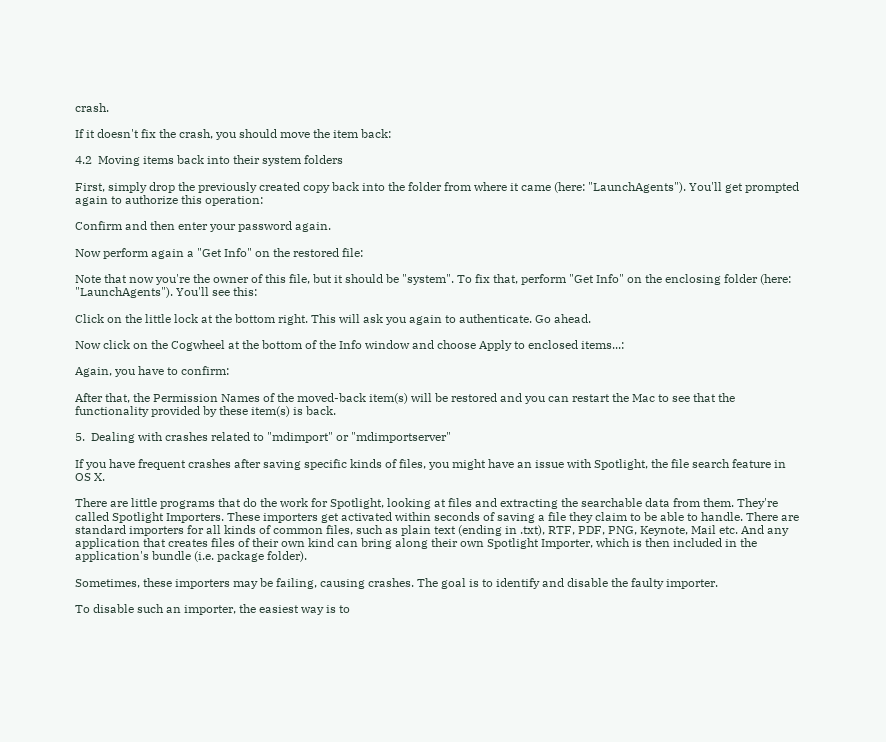crash.

If it doesn't fix the crash, you should move the item back:

4.2  Moving items back into their system folders

First, simply drop the previously created copy back into the folder from where it came (here: "LaunchAgents"). You'll get prompted again to authorize this operation:

Confirm and then enter your password again.

Now perform again a "Get Info" on the restored file:

Note that now you're the owner of this file, but it should be "system". To fix that, perform "Get Info" on the enclosing folder (here: "LaunchAgents"). You'll see this:

Click on the little lock at the bottom right. This will ask you again to authenticate. Go ahead.

Now click on the Cogwheel at the bottom of the Info window and choose Apply to enclosed items...:

Again, you have to confirm:

After that, the Permission Names of the moved-back item(s) will be restored and you can restart the Mac to see that the functionality provided by these item(s) is back.

5.  Dealing with crashes related to "mdimport" or "mdimportserver"

If you have frequent crashes after saving specific kinds of files, you might have an issue with Spotlight, the file search feature in OS X.

There are little programs that do the work for Spotlight, looking at files and extracting the searchable data from them. They're called Spotlight Importers. These importers get activated within seconds of saving a file they claim to be able to handle. There are standard importers for all kinds of common files, such as plain text (ending in .txt), RTF, PDF, PNG, Keynote, Mail etc. And any application that creates files of their own kind can bring along their own Spotlight Importer, which is then included in the application's bundle (i.e. package folder).

Sometimes, these importers may be failing, causing crashes. The goal is to identify and disable the faulty importer.

To disable such an importer, the easiest way is to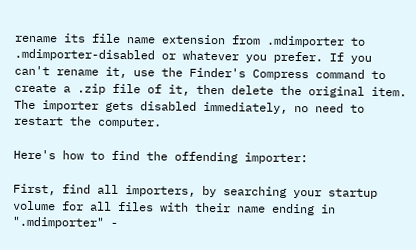rename its file name extension from .mdimporter to .mdimporter-disabled or whatever you prefer. If you can't rename it, use the Finder's Compress command to create a .zip file of it, then delete the original item. The importer gets disabled immediately, no need to restart the computer.

Here's how to find the offending importer:

First, find all importers, by searching your startup volume for all files with their name ending in ".mdimporter" -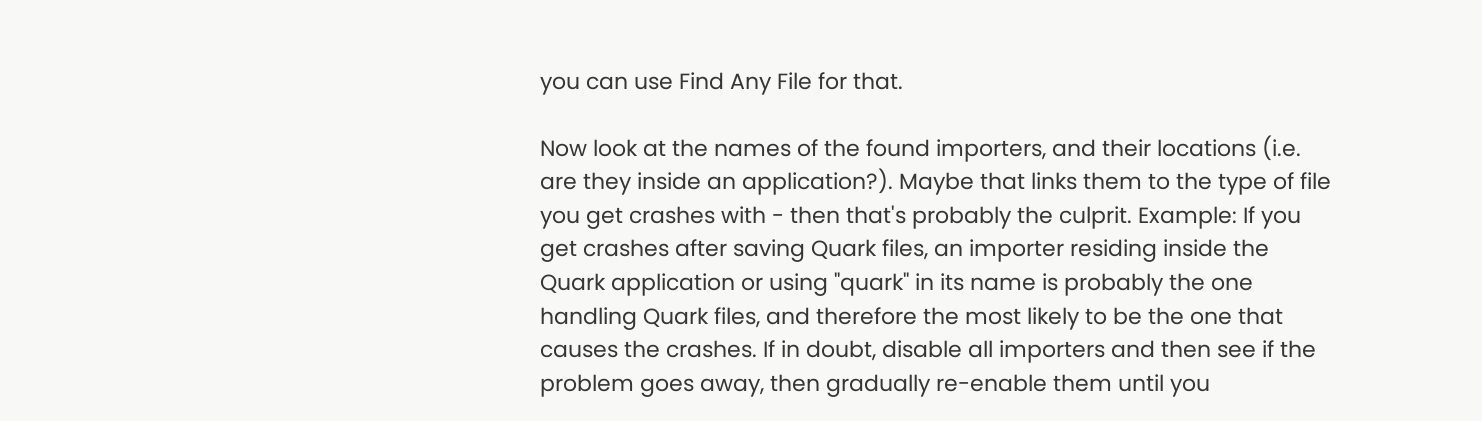you can use Find Any File for that.

Now look at the names of the found importers, and their locations (i.e. are they inside an application?). Maybe that links them to the type of file you get crashes with - then that's probably the culprit. Example: If you get crashes after saving Quark files, an importer residing inside the Quark application or using "quark" in its name is probably the one handling Quark files, and therefore the most likely to be the one that causes the crashes. If in doubt, disable all importers and then see if the problem goes away, then gradually re-enable them until you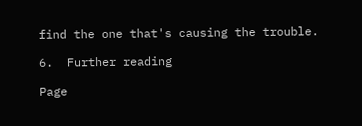find the one that's causing the trouble.

6.  Further reading

Page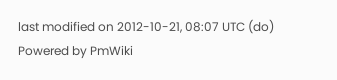last modified on 2012-10-21, 08:07 UTC (do)
Powered by PmWiki